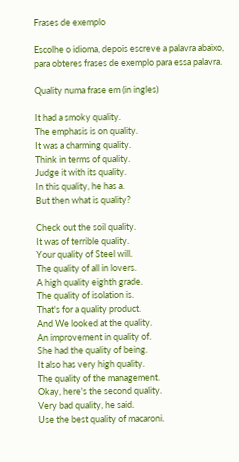Frases de exemplo

Escolhe o idioma, depois escreve a palavra abaixo, para obteres frases de exemplo para essa palavra.

Quality numa frase em (in ingles)

It had a smoky quality.
The emphasis is on quality.
It was a charming quality.
Think in terms of quality.
Judge it with its quality.
In this quality, he has a.
But then what is quality?

Check out the soil quality.
It was of terrible quality.
Your quality of Steel will.
The quality of all in lovers.
A high quality eighth grade.
The quality of isolation is.
That's for a quality product.
And We looked at the quality.
An improvement in quality of.
She had the quality of being.
It also has very high quality.
The quality of the management.
Okay, here's the second quality.
Very bad quality, he said.
Use the best quality of macaroni.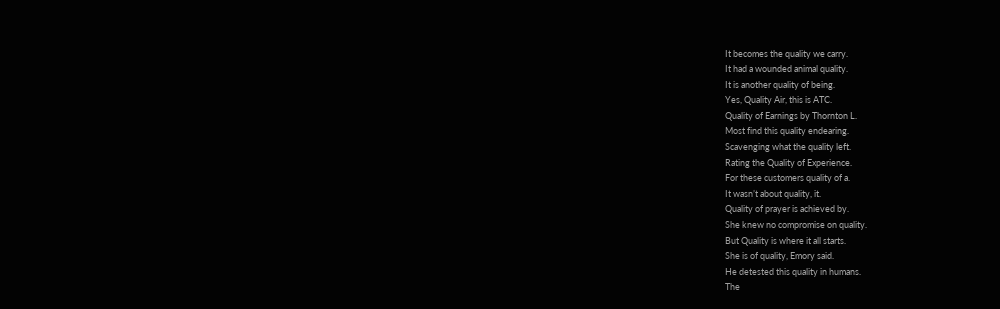It becomes the quality we carry.
It had a wounded animal quality.
It is another quality of being.
Yes, Quality Air, this is ATC.
Quality of Earnings by Thornton L.
Most find this quality endearing.
Scavenging what the quality left.
Rating the Quality of Experience.
For these customers quality of a.
It wasn’t about quality, it.
Quality of prayer is achieved by.
She knew no compromise on quality.
But Quality is where it all starts.
She is of quality, Emory said.
He detested this quality in humans.
The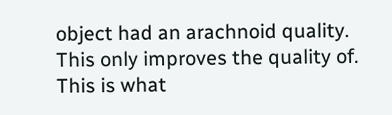object had an arachnoid quality.
This only improves the quality of.
This is what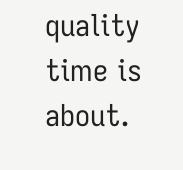quality time is about.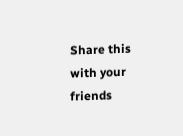Share this with your friends